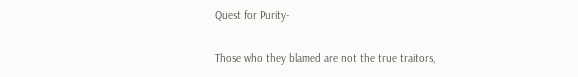Quest for Purity-

Those who they blamed are not the true traitors,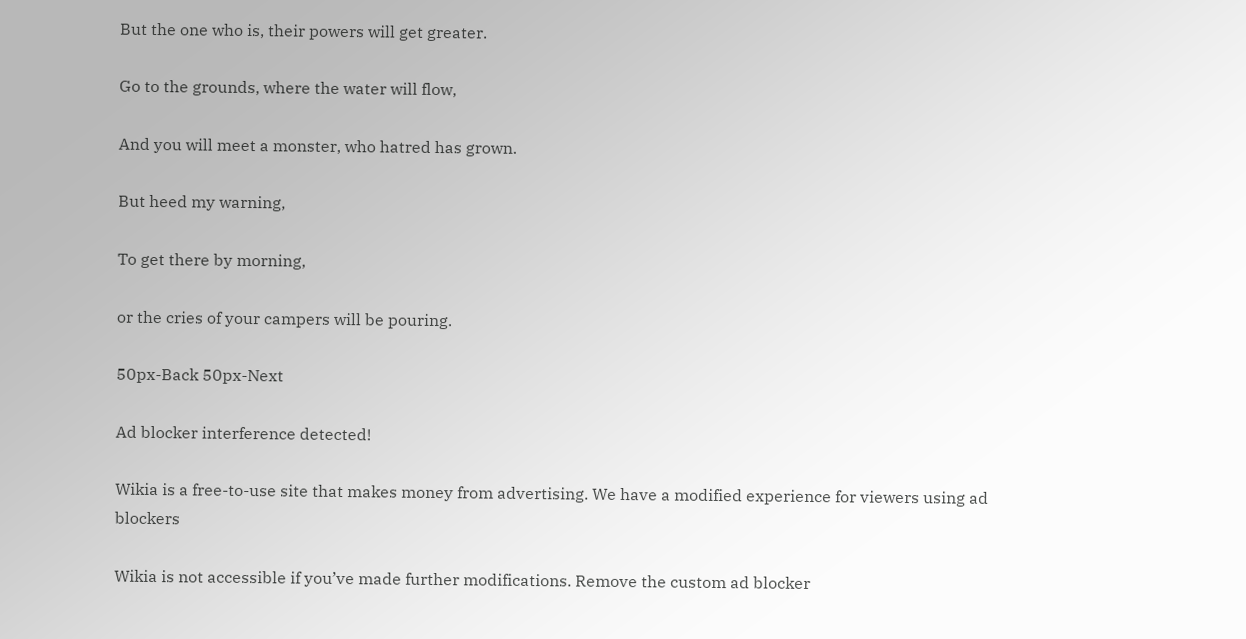But the one who is, their powers will get greater.

Go to the grounds, where the water will flow,

And you will meet a monster, who hatred has grown.

But heed my warning,

To get there by morning,

or the cries of your campers will be pouring.

50px-Back 50px-Next

Ad blocker interference detected!

Wikia is a free-to-use site that makes money from advertising. We have a modified experience for viewers using ad blockers

Wikia is not accessible if you’ve made further modifications. Remove the custom ad blocker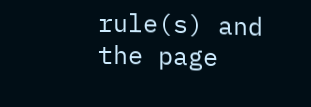rule(s) and the page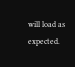will load as expected.